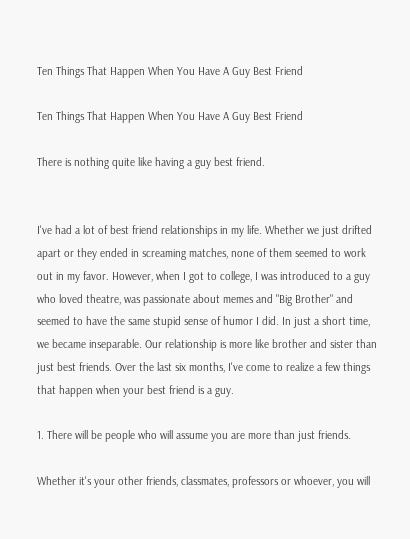Ten Things That Happen When You Have A Guy Best Friend

Ten Things That Happen When You Have A Guy Best Friend

There is nothing quite like having a guy best friend.


I've had a lot of best friend relationships in my life. Whether we just drifted apart or they ended in screaming matches, none of them seemed to work out in my favor. However, when I got to college, I was introduced to a guy who loved theatre, was passionate about memes and "Big Brother" and seemed to have the same stupid sense of humor I did. In just a short time, we became inseparable. Our relationship is more like brother and sister than just best friends. Over the last six months, I've come to realize a few things that happen when your best friend is a guy.

1. There will be people who will assume you are more than just friends.

Whether it's your other friends, classmates, professors or whoever, you will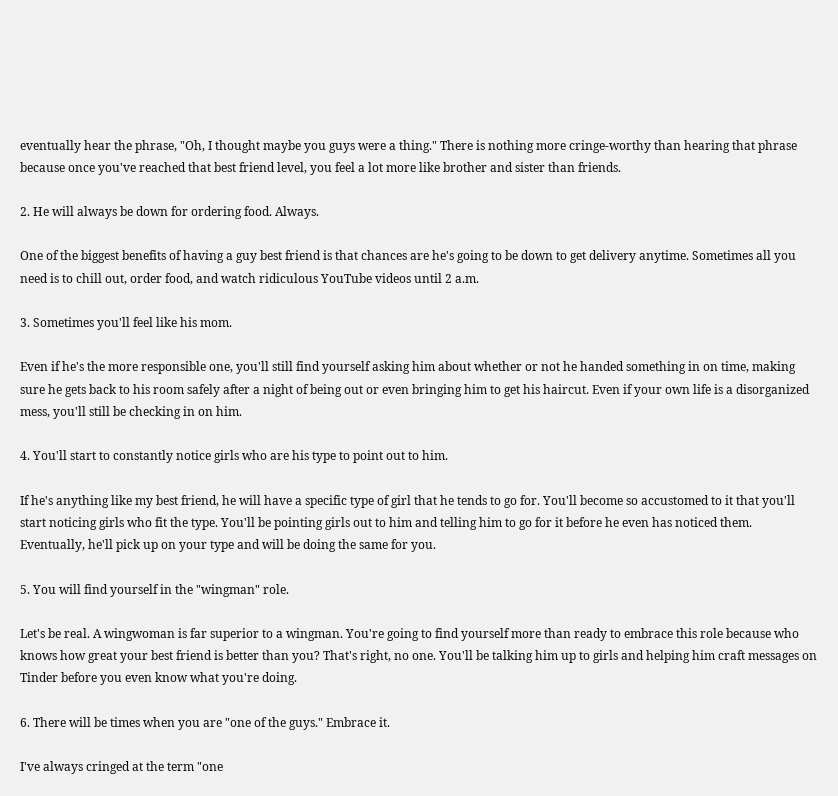eventually hear the phrase, "Oh, I thought maybe you guys were a thing." There is nothing more cringe-worthy than hearing that phrase because once you've reached that best friend level, you feel a lot more like brother and sister than friends.

2. He will always be down for ordering food. Always.

One of the biggest benefits of having a guy best friend is that chances are he's going to be down to get delivery anytime. Sometimes all you need is to chill out, order food, and watch ridiculous YouTube videos until 2 a.m.

3. Sometimes you'll feel like his mom.

Even if he's the more responsible one, you'll still find yourself asking him about whether or not he handed something in on time, making sure he gets back to his room safely after a night of being out or even bringing him to get his haircut. Even if your own life is a disorganized mess, you'll still be checking in on him.

4. You'll start to constantly notice girls who are his type to point out to him.

If he's anything like my best friend, he will have a specific type of girl that he tends to go for. You'll become so accustomed to it that you'll start noticing girls who fit the type. You'll be pointing girls out to him and telling him to go for it before he even has noticed them. Eventually, he'll pick up on your type and will be doing the same for you.

5. You will find yourself in the "wingman" role.

Let's be real. A wingwoman is far superior to a wingman. You're going to find yourself more than ready to embrace this role because who knows how great your best friend is better than you? That's right, no one. You'll be talking him up to girls and helping him craft messages on Tinder before you even know what you're doing.

6. There will be times when you are "one of the guys." Embrace it.

I've always cringed at the term "one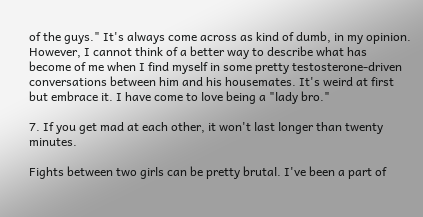of the guys." It's always come across as kind of dumb, in my opinion. However, I cannot think of a better way to describe what has become of me when I find myself in some pretty testosterone-driven conversations between him and his housemates. It's weird at first but embrace it. I have come to love being a "lady bro."

7. If you get mad at each other, it won't last longer than twenty minutes.

Fights between two girls can be pretty brutal. I've been a part of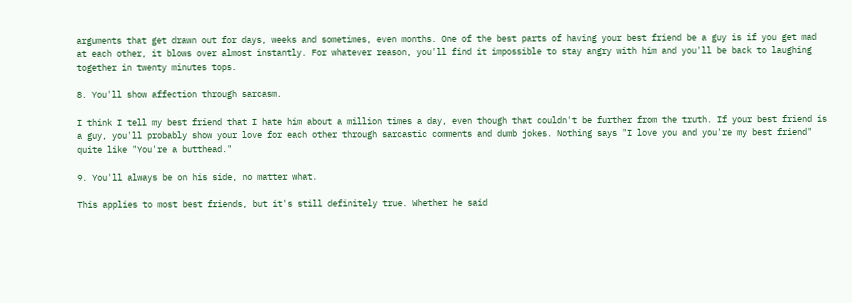arguments that get drawn out for days, weeks and sometimes, even months. One of the best parts of having your best friend be a guy is if you get mad at each other, it blows over almost instantly. For whatever reason, you'll find it impossible to stay angry with him and you'll be back to laughing together in twenty minutes tops.

8. You'll show affection through sarcasm.

I think I tell my best friend that I hate him about a million times a day, even though that couldn't be further from the truth. If your best friend is a guy, you'll probably show your love for each other through sarcastic comments and dumb jokes. Nothing says "I love you and you're my best friend" quite like "You're a butthead."

9. You'll always be on his side, no matter what.

This applies to most best friends, but it's still definitely true. Whether he said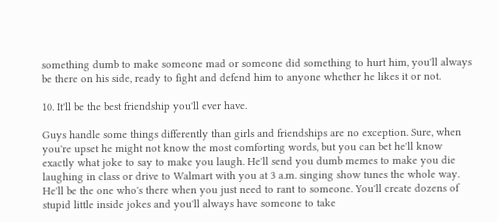something dumb to make someone mad or someone did something to hurt him, you'll always be there on his side, ready to fight and defend him to anyone whether he likes it or not.

10. It'll be the best friendship you'll ever have.

Guys handle some things differently than girls and friendships are no exception. Sure, when you're upset he might not know the most comforting words, but you can bet he'll know exactly what joke to say to make you laugh. He'll send you dumb memes to make you die laughing in class or drive to Walmart with you at 3 a.m. singing show tunes the whole way. He'll be the one who's there when you just need to rant to someone. You'll create dozens of stupid little inside jokes and you'll always have someone to take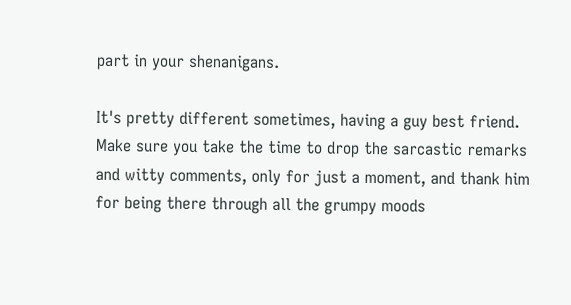part in your shenanigans.

It's pretty different sometimes, having a guy best friend. Make sure you take the time to drop the sarcastic remarks and witty comments, only for just a moment, and thank him for being there through all the grumpy moods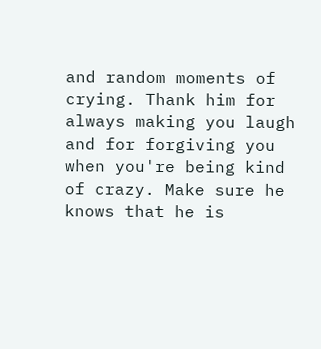and random moments of crying. Thank him for always making you laugh and for forgiving you when you're being kind of crazy. Make sure he knows that he is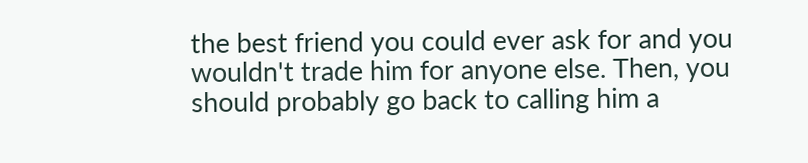the best friend you could ever ask for and you wouldn't trade him for anyone else. Then, you should probably go back to calling him a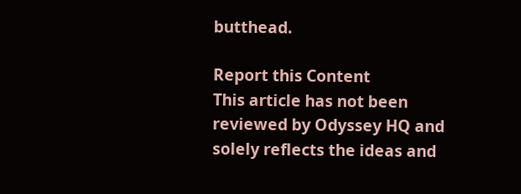butthead.

Report this Content
This article has not been reviewed by Odyssey HQ and solely reflects the ideas and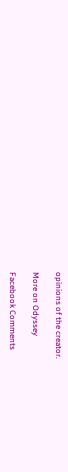opinions of the creator.

More on Odyssey

Facebook Comments